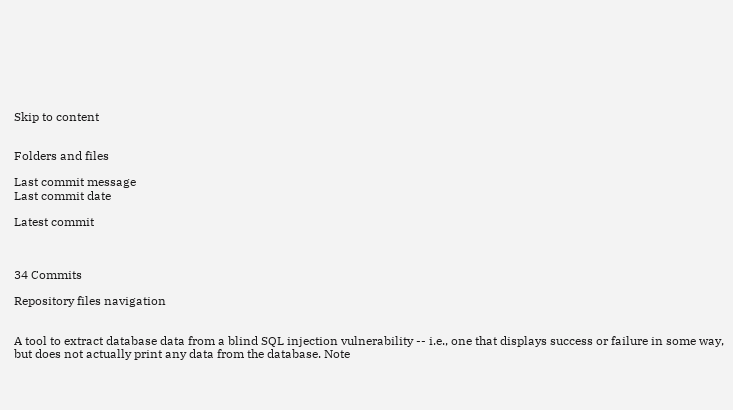Skip to content


Folders and files

Last commit message
Last commit date

Latest commit



34 Commits

Repository files navigation


A tool to extract database data from a blind SQL injection vulnerability -- i.e., one that displays success or failure in some way, but does not actually print any data from the database. Note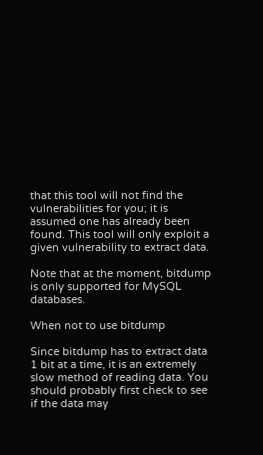that this tool will not find the vulnerabilities for you; it is assumed one has already been found. This tool will only exploit a given vulnerability to extract data.

Note that at the moment, bitdump is only supported for MySQL databases.

When not to use bitdump

Since bitdump has to extract data 1 bit at a time, it is an extremely slow method of reading data. You should probably first check to see if the data may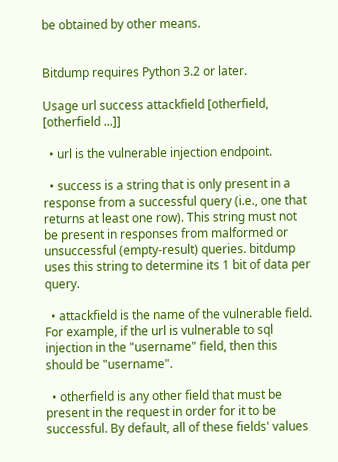be obtained by other means.


Bitdump requires Python 3.2 or later.

Usage url success attackfield [otherfield, [otherfield ...]]

  • url is the vulnerable injection endpoint.

  • success is a string that is only present in a response from a successful query (i.e., one that returns at least one row). This string must not be present in responses from malformed or unsuccessful (empty-result) queries. bitdump uses this string to determine its 1 bit of data per query.

  • attackfield is the name of the vulnerable field. For example, if the url is vulnerable to sql injection in the "username" field, then this should be "username".

  • otherfield is any other field that must be present in the request in order for it to be successful. By default, all of these fields' values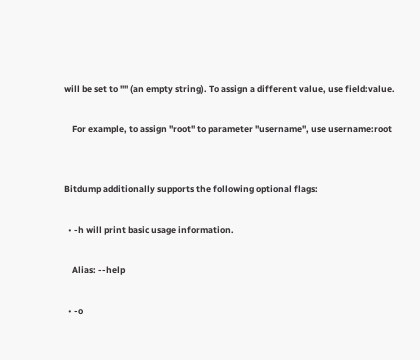will be set to "" (an empty string). To assign a different value, use field:value.

    For example, to assign "root" to parameter "username", use username:root


Bitdump additionally supports the following optional flags:

  • -h will print basic usage information.

    Alias: --help

  • -o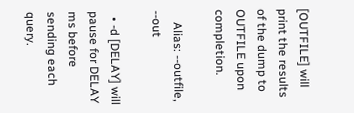[OUTFILE] will print the results of the dump to OUTFILE upon completion.

    Alias: --outfile, --out

  • -d [DELAY] will pause for DELAY ms before sending each query.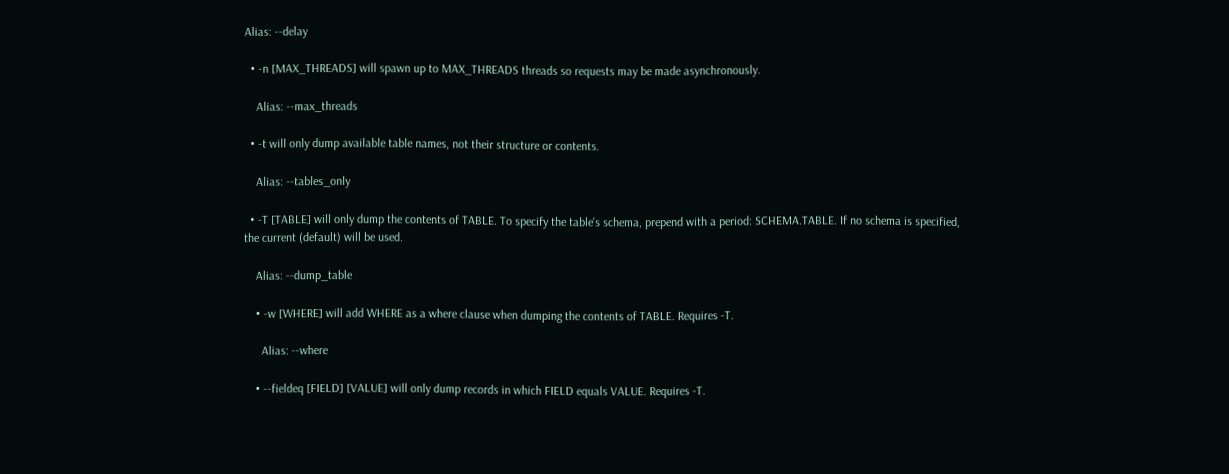Alias: --delay

  • -n [MAX_THREADS] will spawn up to MAX_THREADS threads so requests may be made asynchronously.

    Alias: --max_threads

  • -t will only dump available table names, not their structure or contents.

    Alias: --tables_only

  • -T [TABLE] will only dump the contents of TABLE. To specify the table's schema, prepend with a period: SCHEMA.TABLE. If no schema is specified, the current (default) will be used.

    Alias: --dump_table

    • -w [WHERE] will add WHERE as a where clause when dumping the contents of TABLE. Requires -T.

      Alias: --where

    • --fieldeq [FIELD] [VALUE] will only dump records in which FIELD equals VALUE. Requires -T.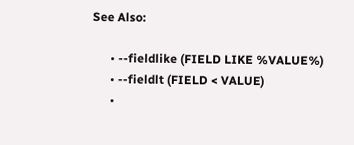See Also:

      • --fieldlike (FIELD LIKE %VALUE%)
      • --fieldlt (FIELD < VALUE)
      •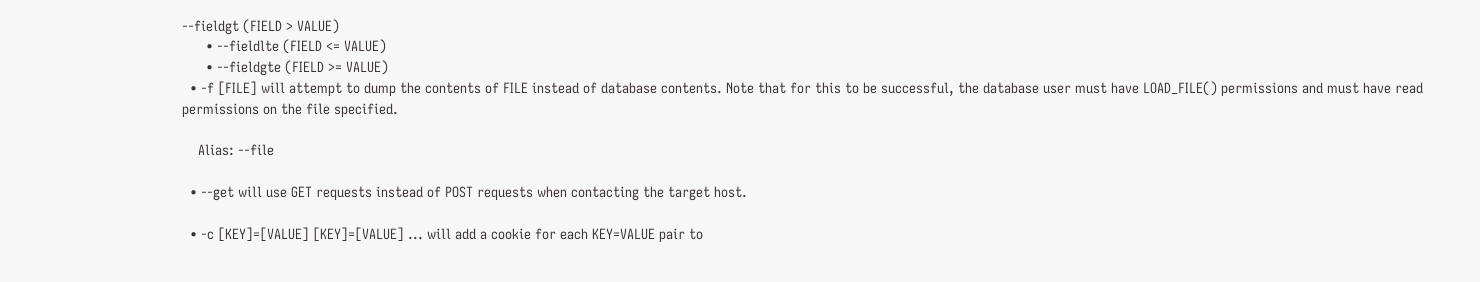--fieldgt (FIELD > VALUE)
      • --fieldlte (FIELD <= VALUE)
      • --fieldgte (FIELD >= VALUE)
  • -f [FILE] will attempt to dump the contents of FILE instead of database contents. Note that for this to be successful, the database user must have LOAD_FILE() permissions and must have read permissions on the file specified.

    Alias: --file

  • --get will use GET requests instead of POST requests when contacting the target host.

  • -c [KEY]=[VALUE] [KEY]=[VALUE] ... will add a cookie for each KEY=VALUE pair to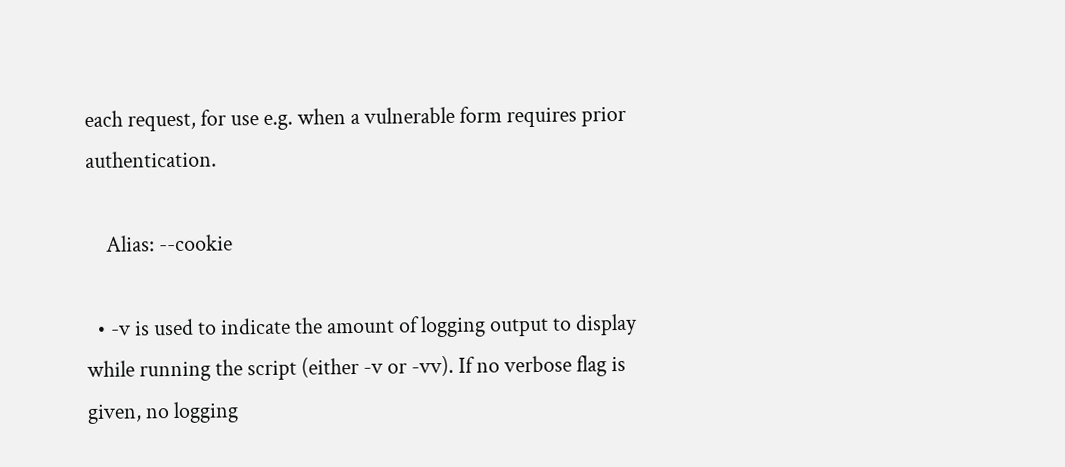each request, for use e.g. when a vulnerable form requires prior authentication.

    Alias: --cookie

  • -v is used to indicate the amount of logging output to display while running the script (either -v or -vv). If no verbose flag is given, no logging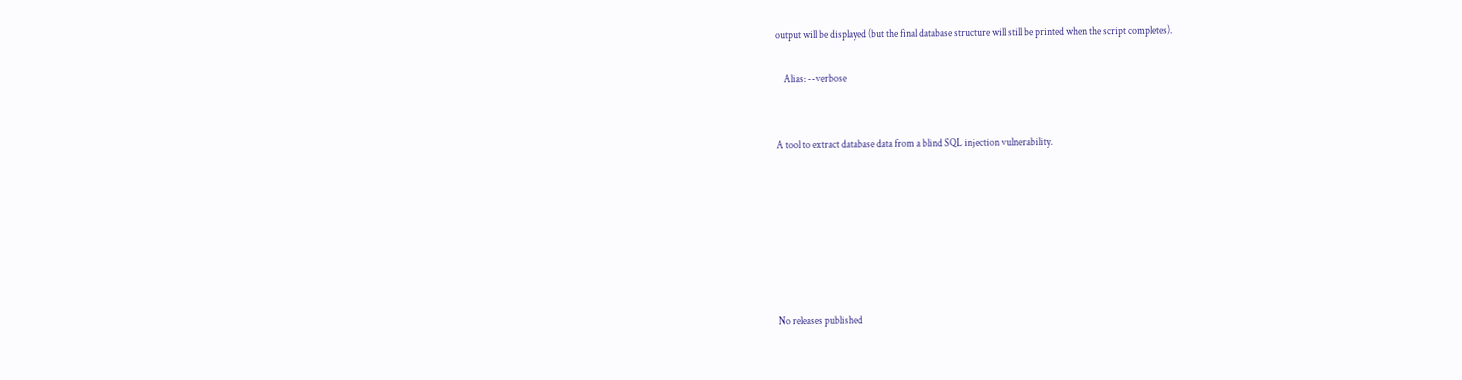output will be displayed (but the final database structure will still be printed when the script completes).

    Alias: --verbose


A tool to extract database data from a blind SQL injection vulnerability.







No releases published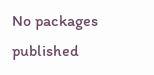No packages published